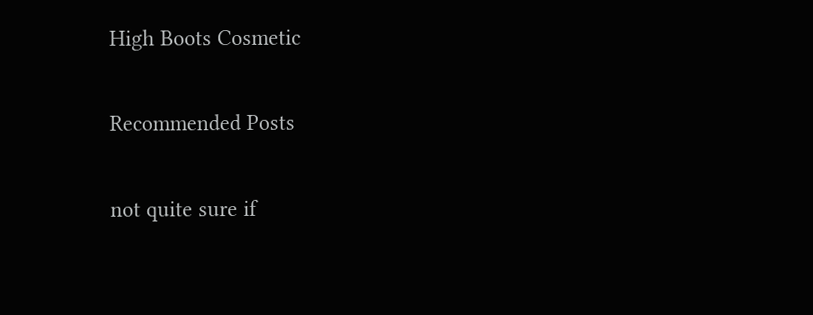High Boots Cosmetic


Recommended Posts


not quite sure if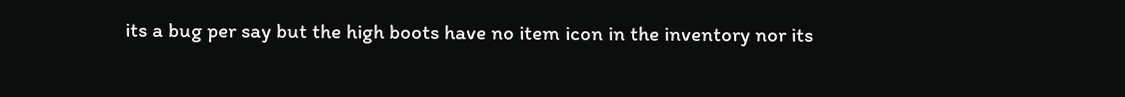its a bug per say but the high boots have no item icon in the inventory nor its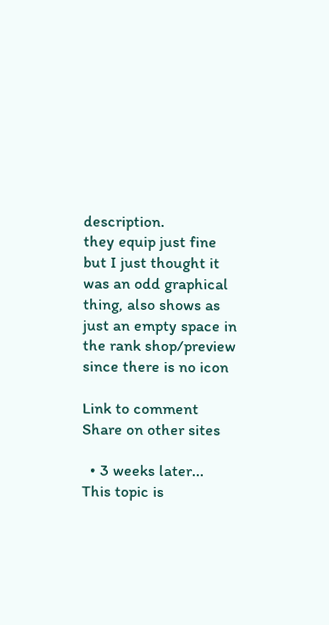description.
they equip just fine but I just thought it was an odd graphical thing, also shows as just an empty space in the rank shop/preview since there is no icon

Link to comment
Share on other sites

  • 3 weeks later...
This topic is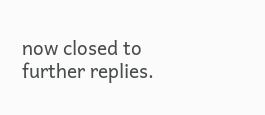now closed to further replies.